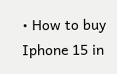• How to buy Iphone 15 in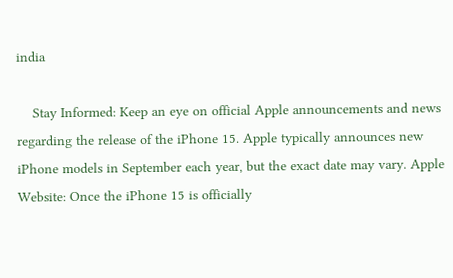india

    Stay Informed: Keep an eye on official Apple announcements and news regarding the release of the iPhone 15. Apple typically announces new iPhone models in September each year, but the exact date may vary. Apple Website: Once the iPhone 15 is officially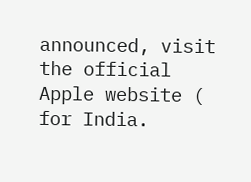announced, visit the official Apple website ( for India.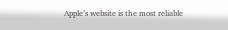Apple’s website is the most reliable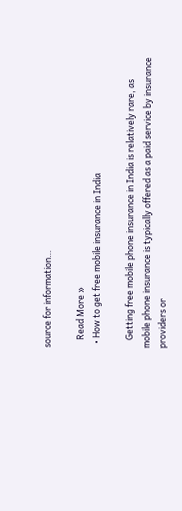source for information…

    Read More »
  • How to get free mobile insurance in India

    Getting free mobile phone insurance in India is relatively rare, as mobile phone insurance is typically offered as a paid service by insurance providers or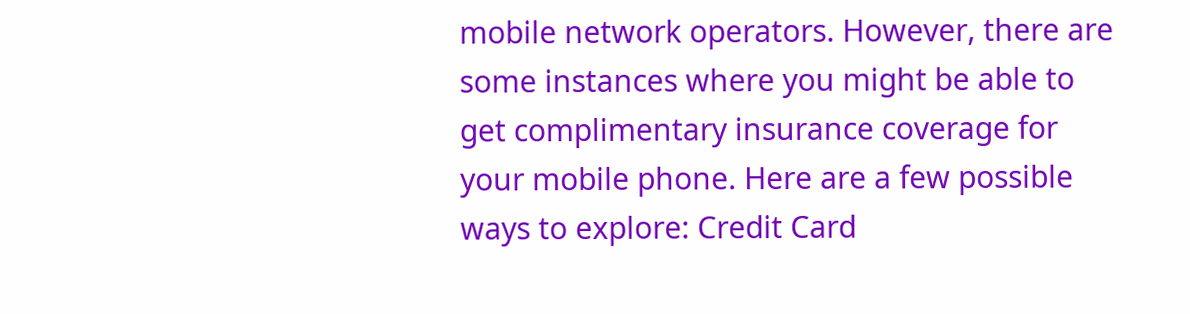mobile network operators. However, there are some instances where you might be able to get complimentary insurance coverage for your mobile phone. Here are a few possible ways to explore: Credit Card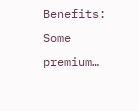Benefits: Some premium…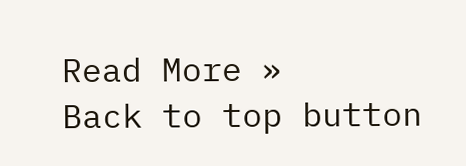Read More »
Back to top button